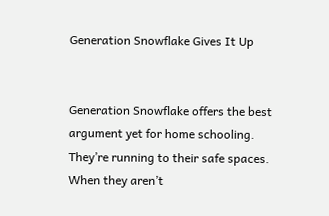Generation Snowflake Gives It Up


Generation Snowflake offers the best argument yet for home schooling. They’re running to their safe spaces. When they aren’t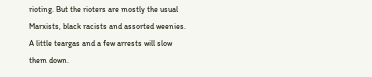rioting. But the rioters are mostly the usual Marxists, black racists and assorted weenies. A little teargas and a few arrests will slow them down.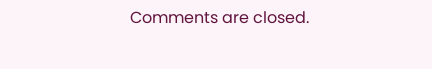Comments are closed.